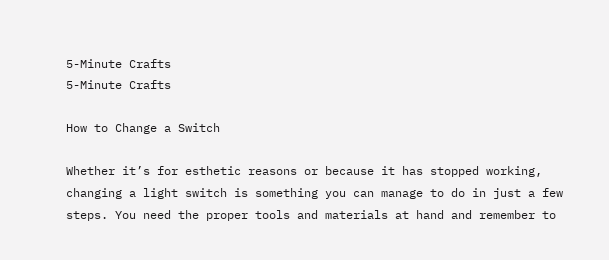5-Minute Crafts
5-Minute Crafts

How to Change a Switch

Whether it’s for esthetic reasons or because it has stopped working, changing a light switch is something you can manage to do in just a few steps. You need the proper tools and materials at hand and remember to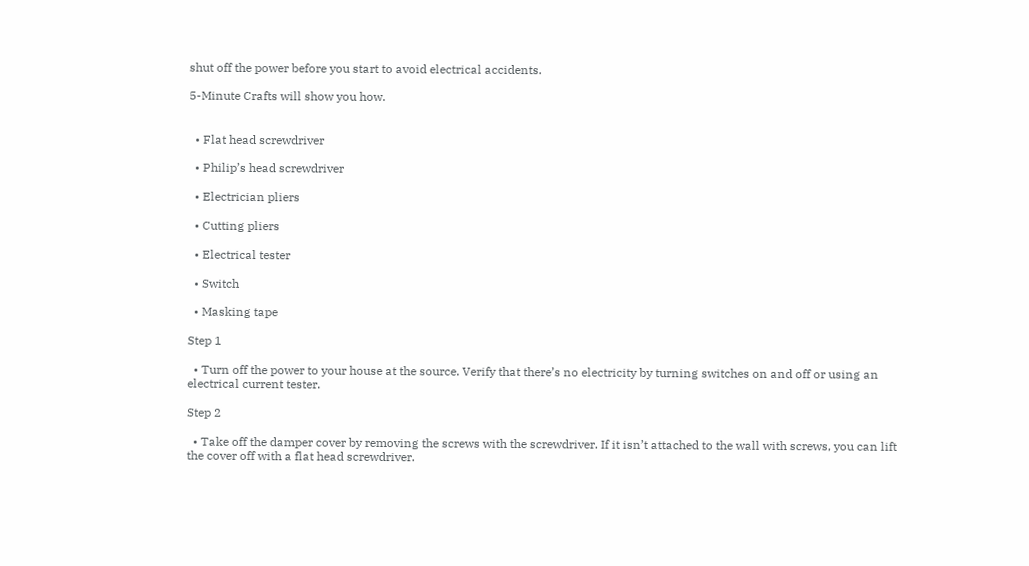shut off the power before you start to avoid electrical accidents.

5-Minute Crafts will show you how.


  • Flat head screwdriver

  • Philip’s head screwdriver

  • Electrician pliers

  • Cutting pliers

  • Electrical tester

  • Switch

  • Masking tape

Step 1

  • Turn off the power to your house at the source. Verify that there’s no electricity by turning switches on and off or using an electrical current tester.

Step 2

  • Take off the damper cover by removing the screws with the screwdriver. If it isn’t attached to the wall with screws, you can lift the cover off with a flat head screwdriver.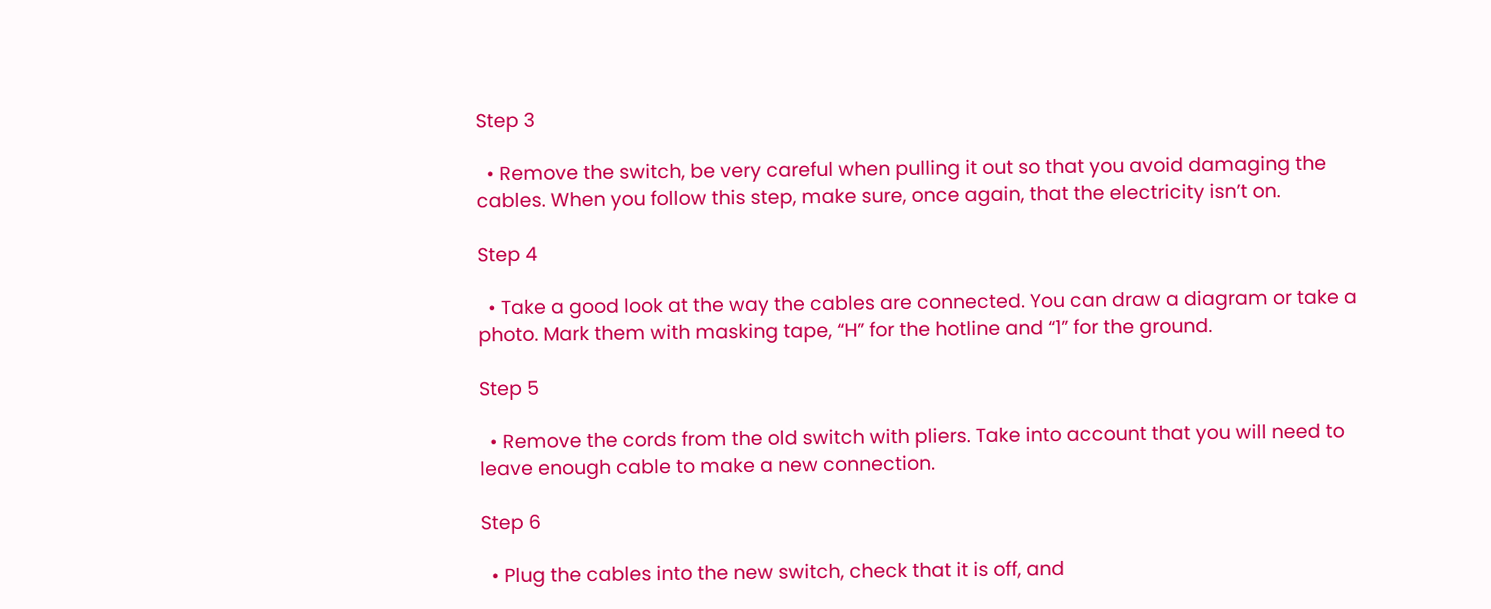Step 3

  • Remove the switch, be very careful when pulling it out so that you avoid damaging the cables. When you follow this step, make sure, once again, that the electricity isn’t on.

Step 4

  • Take a good look at the way the cables are connected. You can draw a diagram or take a photo. Mark them with masking tape, “H” for the hotline and “1” for the ground.

Step 5

  • Remove the cords from the old switch with pliers. Take into account that you will need to leave enough cable to make a new connection.

Step 6

  • Plug the cables into the new switch, check that it is off, and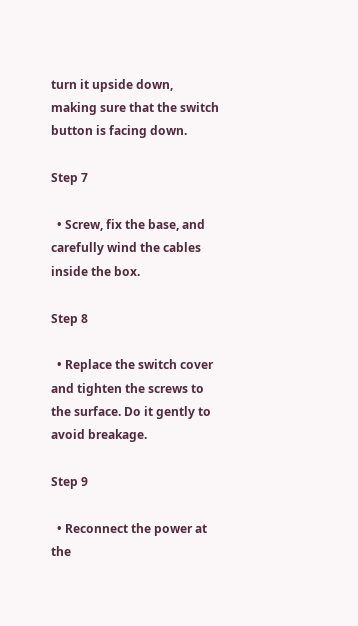turn it upside down, making sure that the switch button is facing down.

Step 7

  • Screw, fix the base, and carefully wind the cables inside the box.

Step 8

  • Replace the switch cover and tighten the screws to the surface. Do it gently to avoid breakage.

Step 9

  • Reconnect the power at the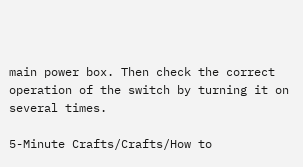main power box. Then check the correct operation of the switch by turning it on several times.

5-Minute Crafts/Crafts/How to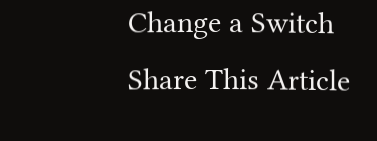Change a Switch
Share This Article